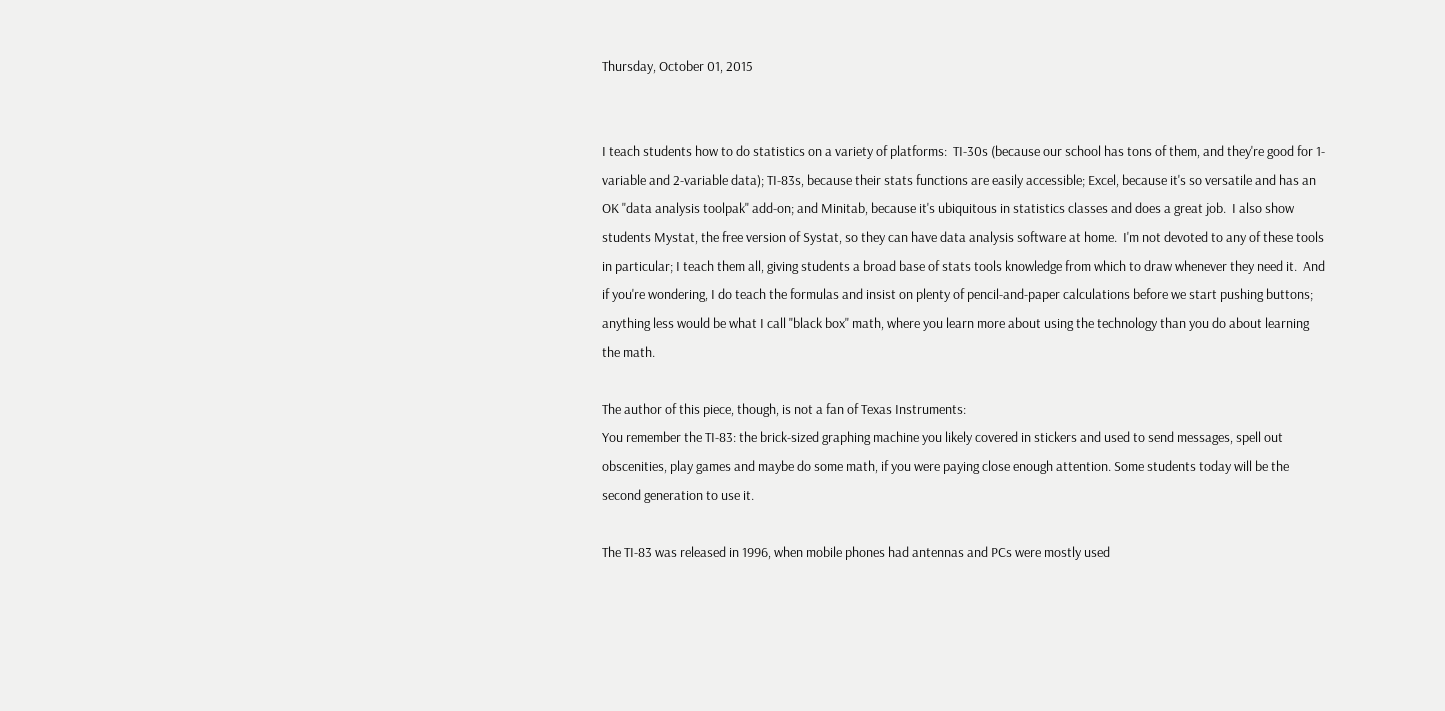Thursday, October 01, 2015


I teach students how to do statistics on a variety of platforms:  TI-30s (because our school has tons of them, and they're good for 1-variable and 2-variable data); TI-83s, because their stats functions are easily accessible; Excel, because it's so versatile and has an OK "data analysis toolpak" add-on; and Minitab, because it's ubiquitous in statistics classes and does a great job.  I also show students Mystat, the free version of Systat, so they can have data analysis software at home.  I'm not devoted to any of these tools in particular; I teach them all, giving students a broad base of stats tools knowledge from which to draw whenever they need it.  And if you're wondering, I do teach the formulas and insist on plenty of pencil-and-paper calculations before we start pushing buttons; anything less would be what I call "black box" math, where you learn more about using the technology than you do about learning the math.

The author of this piece, though, is not a fan of Texas Instruments:
You remember the TI-83: the brick-sized graphing machine you likely covered in stickers and used to send messages, spell out obscenities, play games and maybe do some math, if you were paying close enough attention. Some students today will be the second generation to use it.

The TI-83 was released in 1996, when mobile phones had antennas and PCs were mostly used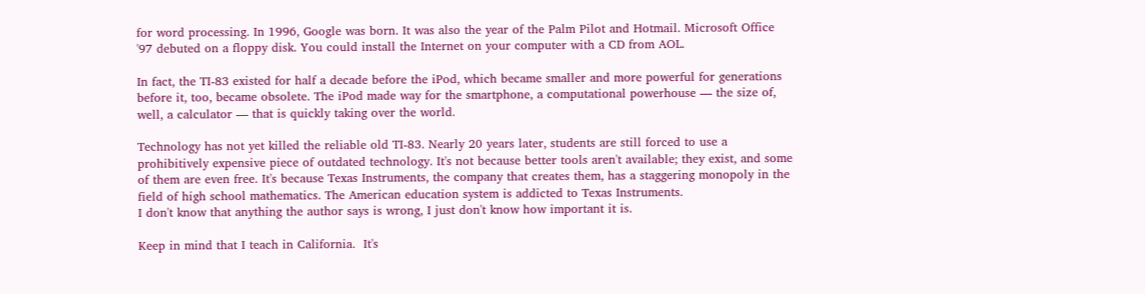for word processing. In 1996, Google was born. It was also the year of the Palm Pilot and Hotmail. Microsoft Office '97 debuted on a floppy disk. You could install the Internet on your computer with a CD from AOL.

In fact, the TI-83 existed for half a decade before the iPod, which became smaller and more powerful for generations before it, too, became obsolete. The iPod made way for the smartphone, a computational powerhouse — the size of, well, a calculator — that is quickly taking over the world.

Technology has not yet killed the reliable old TI-83. Nearly 20 years later, students are still forced to use a prohibitively expensive piece of outdated technology. It's not because better tools aren't available; they exist, and some of them are even free. It's because Texas Instruments, the company that creates them, has a staggering monopoly in the field of high school mathematics. The American education system is addicted to Texas Instruments.
I don't know that anything the author says is wrong, I just don't know how important it is.

Keep in mind that I teach in California.  It's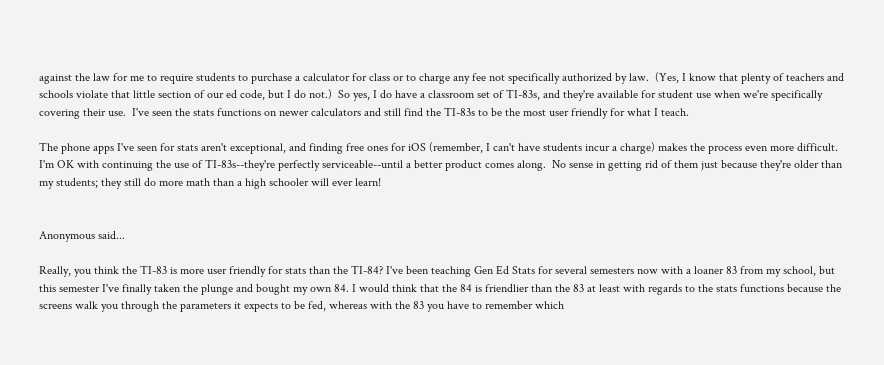against the law for me to require students to purchase a calculator for class or to charge any fee not specifically authorized by law.  (Yes, I know that plenty of teachers and schools violate that little section of our ed code, but I do not.)  So yes, I do have a classroom set of TI-83s, and they're available for student use when we're specifically covering their use.  I've seen the stats functions on newer calculators and still find the TI-83s to be the most user friendly for what I teach.

The phone apps I've seen for stats aren't exceptional, and finding free ones for iOS (remember, I can't have students incur a charge) makes the process even more difficult.  I'm OK with continuing the use of TI-83s--they're perfectly serviceable--until a better product comes along.  No sense in getting rid of them just because they're older than my students; they still do more math than a high schooler will ever learn!


Anonymous said...

Really, you think the TI-83 is more user friendly for stats than the TI-84? I've been teaching Gen Ed Stats for several semesters now with a loaner 83 from my school, but this semester I've finally taken the plunge and bought my own 84. I would think that the 84 is friendlier than the 83 at least with regards to the stats functions because the screens walk you through the parameters it expects to be fed, whereas with the 83 you have to remember which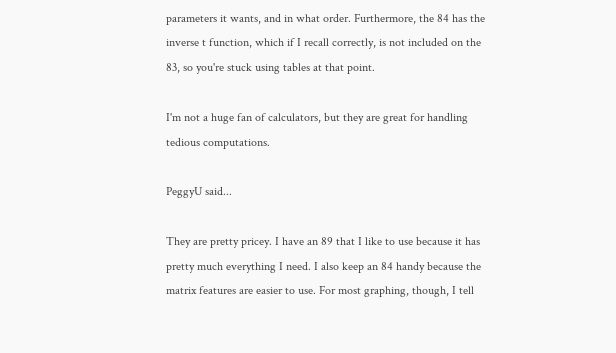parameters it wants, and in what order. Furthermore, the 84 has the inverse t function, which if I recall correctly, is not included on the 83, so you're stuck using tables at that point.

I'm not a huge fan of calculators, but they are great for handling tedious computations.

PeggyU said...

They are pretty pricey. I have an 89 that I like to use because it has pretty much everything I need. I also keep an 84 handy because the matrix features are easier to use. For most graphing, though, I tell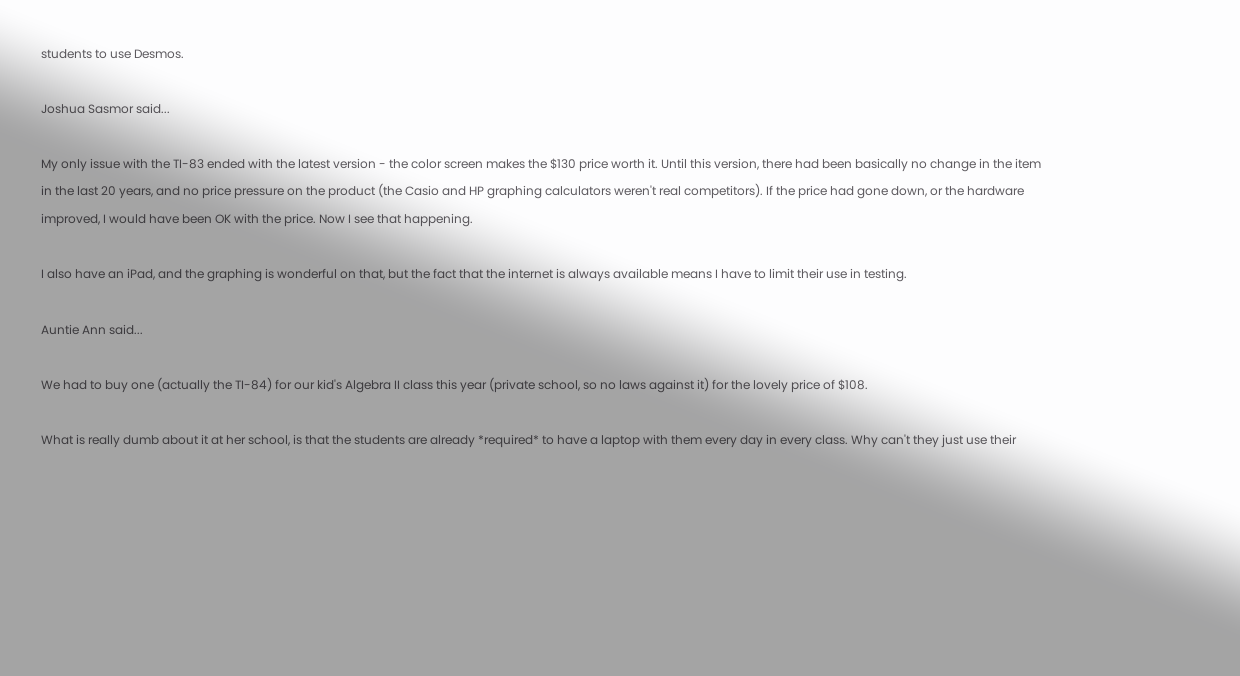students to use Desmos.

Joshua Sasmor said...

My only issue with the TI-83 ended with the latest version - the color screen makes the $130 price worth it. Until this version, there had been basically no change in the item in the last 20 years, and no price pressure on the product (the Casio and HP graphing calculators weren't real competitors). If the price had gone down, or the hardware improved, I would have been OK with the price. Now I see that happening.

I also have an iPad, and the graphing is wonderful on that, but the fact that the internet is always available means I have to limit their use in testing.

Auntie Ann said...

We had to buy one (actually the TI-84) for our kid's Algebra II class this year (private school, so no laws against it) for the lovely price of $108.

What is really dumb about it at her school, is that the students are already *required* to have a laptop with them every day in every class. Why can't they just use their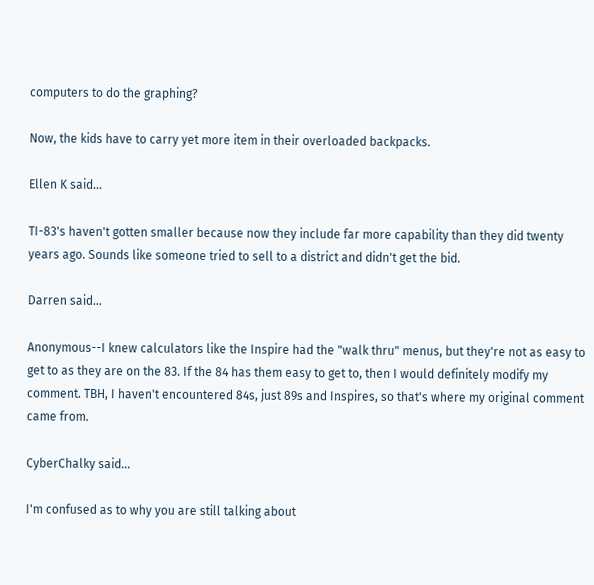computers to do the graphing?

Now, the kids have to carry yet more item in their overloaded backpacks.

Ellen K said...

TI-83's haven't gotten smaller because now they include far more capability than they did twenty years ago. Sounds like someone tried to sell to a district and didn't get the bid.

Darren said...

Anonymous--I knew calculators like the Inspire had the "walk thru" menus, but they're not as easy to get to as they are on the 83. If the 84 has them easy to get to, then I would definitely modify my comment. TBH, I haven't encountered 84s, just 89s and Inspires, so that's where my original comment came from.

CyberChalky said...

I'm confused as to why you are still talking about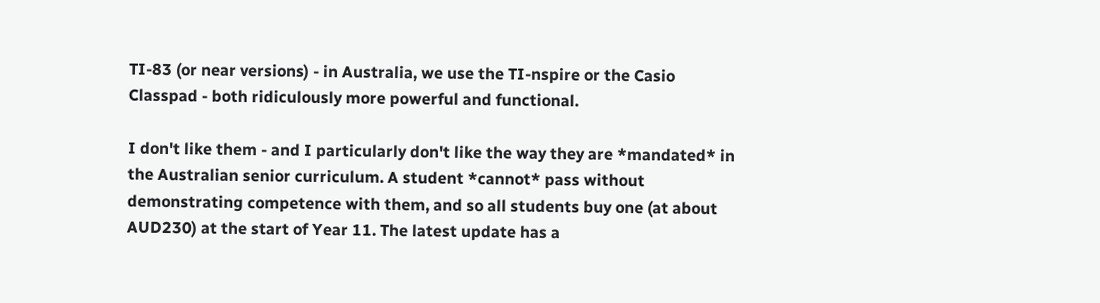TI-83 (or near versions) - in Australia, we use the TI-nspire or the Casio Classpad - both ridiculously more powerful and functional.

I don't like them - and I particularly don't like the way they are *mandated* in the Australian senior curriculum. A student *cannot* pass without demonstrating competence with them, and so all students buy one (at about AUD230) at the start of Year 11. The latest update has a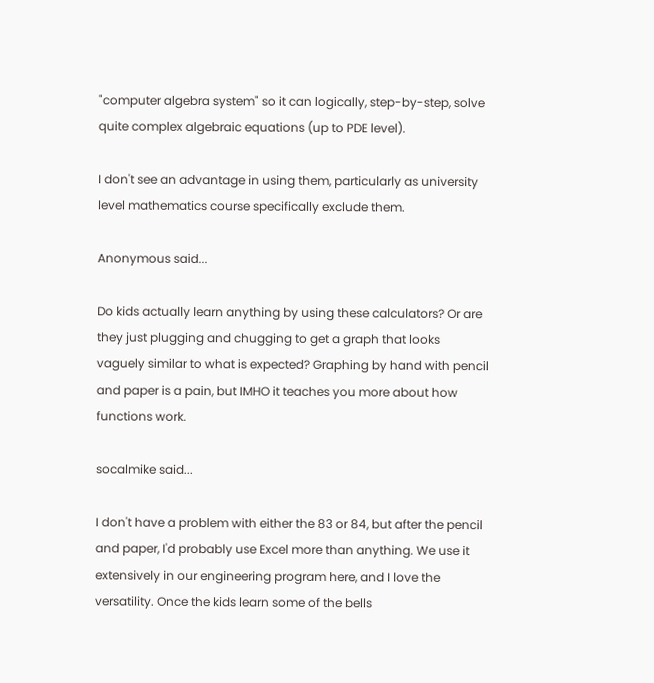"computer algebra system" so it can logically, step-by-step, solve quite complex algebraic equations (up to PDE level).

I don't see an advantage in using them, particularly as university level mathematics course specifically exclude them.

Anonymous said...

Do kids actually learn anything by using these calculators? Or are they just plugging and chugging to get a graph that looks vaguely similar to what is expected? Graphing by hand with pencil and paper is a pain, but IMHO it teaches you more about how functions work.

socalmike said...

I don't have a problem with either the 83 or 84, but after the pencil and paper, I'd probably use Excel more than anything. We use it extensively in our engineering program here, and I love the versatility. Once the kids learn some of the bells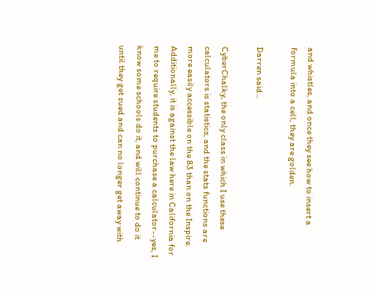and whistles, and once they see how to insert a formula into a cell, they are golden.

Darren said...

CyberChalky, the only class in which I use these calculators is statistics, and the stats functions are more easily accessible on the 83 than on the Inspire. Additionally, it is against the law here in California for me to require students to purchase a calculator--yes, I know some schools do it, and will continue to do it until they get sued and can no longer get away with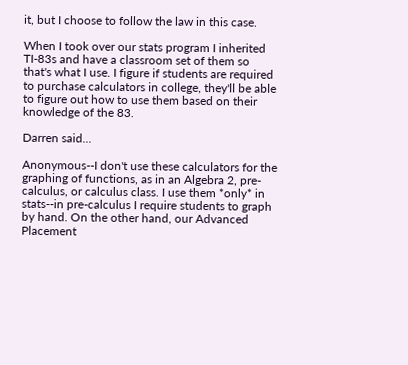it, but I choose to follow the law in this case.

When I took over our stats program I inherited TI-83s and have a classroom set of them so that's what I use. I figure if students are required to purchase calculators in college, they'll be able to figure out how to use them based on their knowledge of the 83.

Darren said...

Anonymous--I don't use these calculators for the graphing of functions, as in an Algebra 2, pre-calculus, or calculus class. I use them *only* in stats--in pre-calculus I require students to graph by hand. On the other hand, our Advanced Placement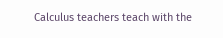Calculus teachers teach with the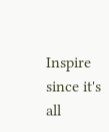Inspire since it's all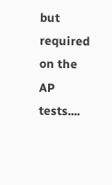but required on the AP tests....